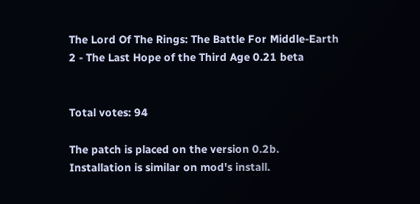The Lord Of The Rings: The Battle For Middle-Earth 2 - The Last Hope of the Third Age 0.21 beta


Total votes: 94

The patch is placed on the version 0.2b. Installation is similar on mod's install.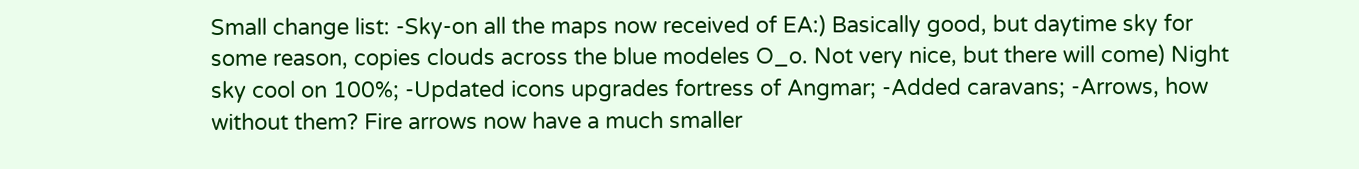Small change list: -Sky-on all the maps now received of EA:) Basically good, but daytime sky for some reason, copies clouds across the blue modeles O_o. Not very nice, but there will come) Night sky cool on 100%; -Updated icons upgrades fortress of Angmar; -Added caravans; -Arrows, how without them? Fire arrows now have a much smaller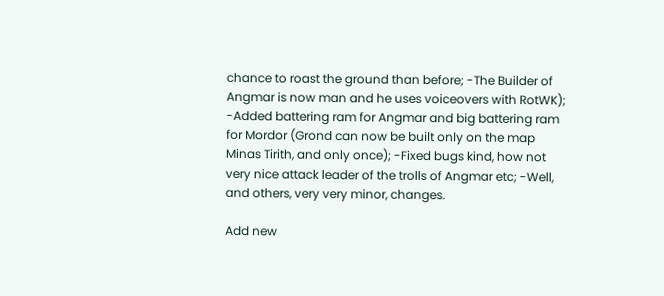chance to roast the ground than before; -The Builder of Angmar is now man and he uses voiceovers with RotWK); -Added battering ram for Angmar and big battering ram for Mordor (Grond can now be built only on the map Minas Tirith, and only once); -Fixed bugs kind, how not very nice attack leader of the trolls of Angmar etc; -Well, and others, very very minor, changes.

Add new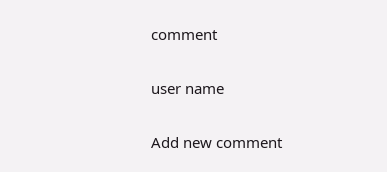comment

user name

Add new comment